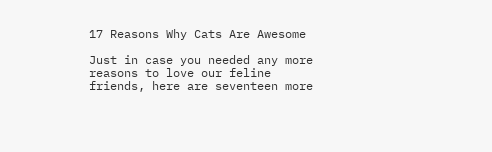17 Reasons Why Cats Are Awesome

Just in case you needed any more reasons to love our feline friends, here are seventeen more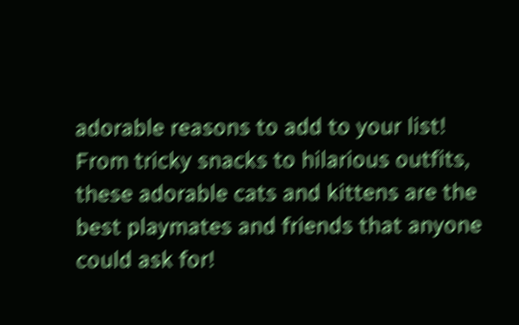adorable reasons to add to your list! From tricky snacks to hilarious outfits, these adorable cats and kittens are the best playmates and friends that anyone could ask for!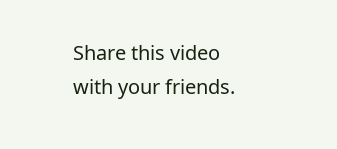Share this video with your friends.